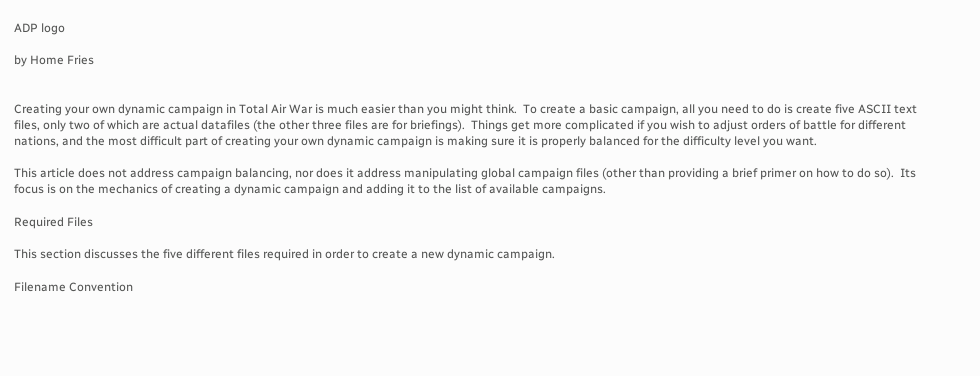ADP logo

by Home Fries


Creating your own dynamic campaign in Total Air War is much easier than you might think.  To create a basic campaign, all you need to do is create five ASCII text files, only two of which are actual datafiles (the other three files are for briefings).  Things get more complicated if you wish to adjust orders of battle for different nations, and the most difficult part of creating your own dynamic campaign is making sure it is properly balanced for the difficulty level you want.

This article does not address campaign balancing, nor does it address manipulating global campaign files (other than providing a brief primer on how to do so).  Its focus is on the mechanics of creating a dynamic campaign and adding it to the list of available campaigns.

Required Files

This section discusses the five different files required in order to create a new dynamic campaign.

Filename Convention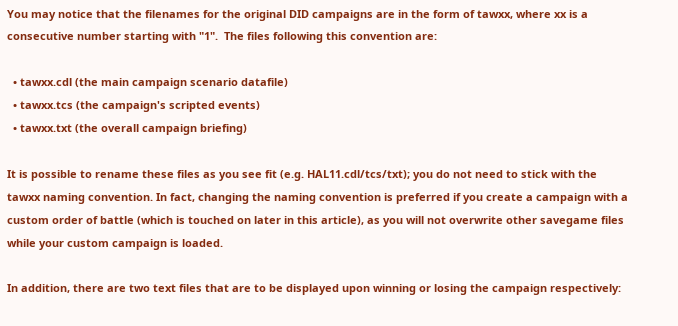You may notice that the filenames for the original DID campaigns are in the form of tawxx, where xx is a consecutive number starting with "1".  The files following this convention are:

  • tawxx.cdl (the main campaign scenario datafile)
  • tawxx.tcs (the campaign's scripted events)
  • tawxx.txt (the overall campaign briefing)

It is possible to rename these files as you see fit (e.g. HAL11.cdl/tcs/txt); you do not need to stick with the tawxx naming convention. In fact, changing the naming convention is preferred if you create a campaign with a custom order of battle (which is touched on later in this article), as you will not overwrite other savegame files while your custom campaign is loaded.

In addition, there are two text files that are to be displayed upon winning or losing the campaign respectively: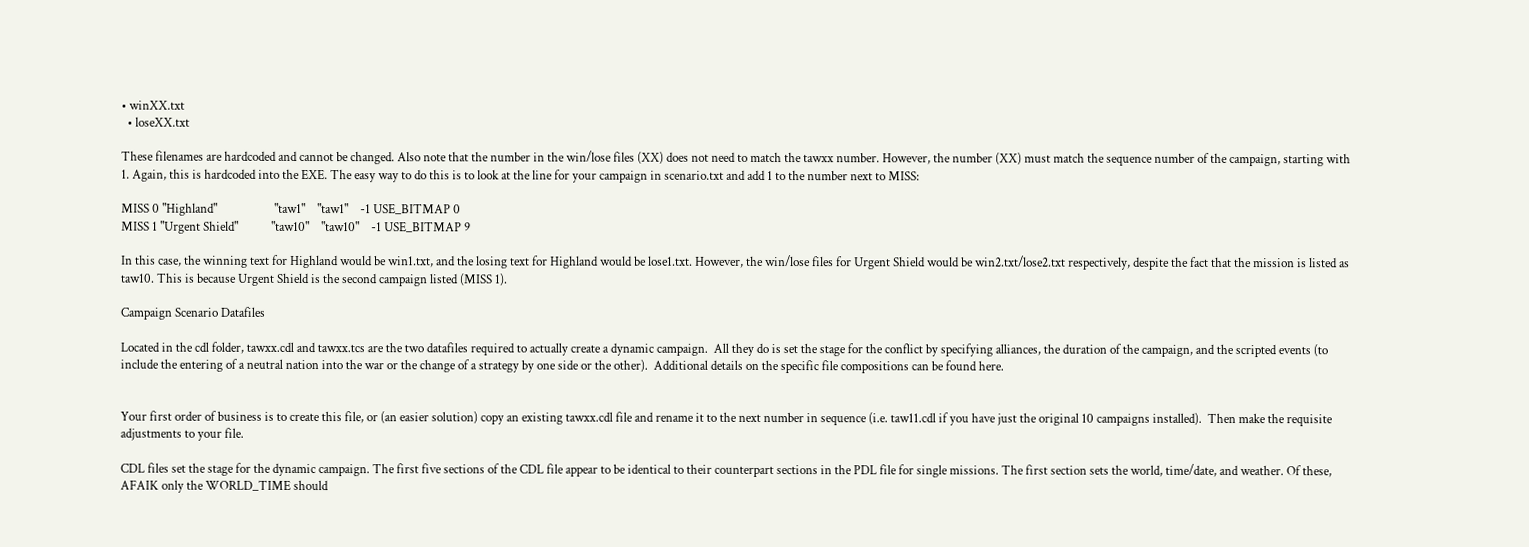• winXX.txt
  • loseXX.txt

These filenames are hardcoded and cannot be changed. Also note that the number in the win/lose files (XX) does not need to match the tawxx number. However, the number (XX) must match the sequence number of the campaign, starting with 1. Again, this is hardcoded into the EXE. The easy way to do this is to look at the line for your campaign in scenario.txt and add 1 to the number next to MISS:

MISS 0 "Highland"                   "taw1"    "taw1"    -1 USE_BITMAP 0
MISS 1 "Urgent Shield"           "taw10"    "taw10"    -1 USE_BITMAP 9

In this case, the winning text for Highland would be win1.txt, and the losing text for Highland would be lose1.txt. However, the win/lose files for Urgent Shield would be win2.txt/lose2.txt respectively, despite the fact that the mission is listed as taw10. This is because Urgent Shield is the second campaign listed (MISS 1).

Campaign Scenario Datafiles

Located in the cdl folder, tawxx.cdl and tawxx.tcs are the two datafiles required to actually create a dynamic campaign.  All they do is set the stage for the conflict by specifying alliances, the duration of the campaign, and the scripted events (to include the entering of a neutral nation into the war or the change of a strategy by one side or the other).  Additional details on the specific file compositions can be found here.


Your first order of business is to create this file, or (an easier solution) copy an existing tawxx.cdl file and rename it to the next number in sequence (i.e. taw11.cdl if you have just the original 10 campaigns installed).  Then make the requisite adjustments to your file.

CDL files set the stage for the dynamic campaign. The first five sections of the CDL file appear to be identical to their counterpart sections in the PDL file for single missions. The first section sets the world, time/date, and weather. Of these, AFAIK only the WORLD_TIME should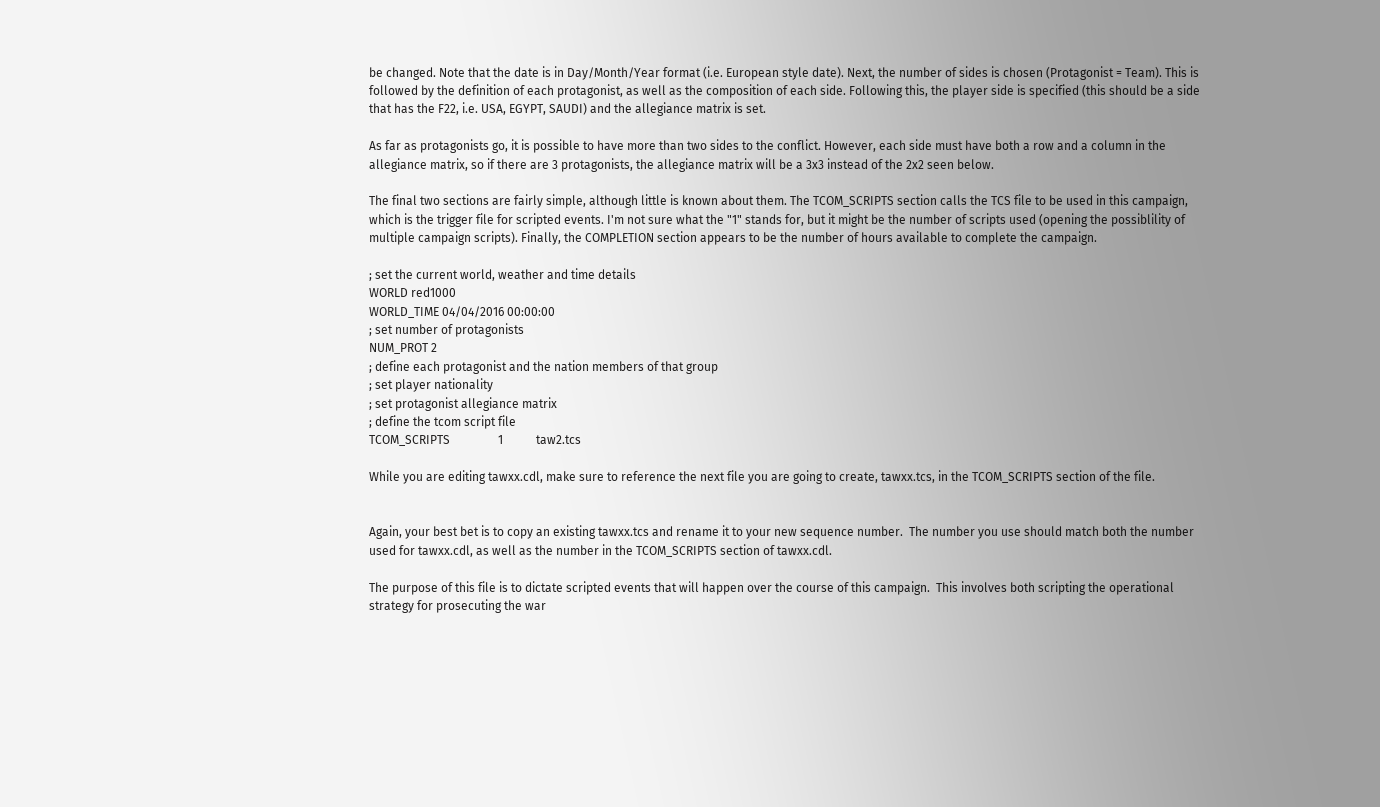be changed. Note that the date is in Day/Month/Year format (i.e. European style date). Next, the number of sides is chosen (Protagonist = Team). This is followed by the definition of each protagonist, as well as the composition of each side. Following this, the player side is specified (this should be a side that has the F22, i.e. USA, EGYPT, SAUDI) and the allegiance matrix is set.

As far as protagonists go, it is possible to have more than two sides to the conflict. However, each side must have both a row and a column in the allegiance matrix, so if there are 3 protagonists, the allegiance matrix will be a 3x3 instead of the 2x2 seen below.

The final two sections are fairly simple, although little is known about them. The TCOM_SCRIPTS section calls the TCS file to be used in this campaign, which is the trigger file for scripted events. I'm not sure what the "1" stands for, but it might be the number of scripts used (opening the possiblility of multiple campaign scripts). Finally, the COMPLETION section appears to be the number of hours available to complete the campaign.

; set the current world, weather and time details
WORLD red1000
WORLD_TIME 04/04/2016 00:00:00
; set number of protagonists
NUM_PROT 2
; define each protagonist and the nation members of that group
; set player nationality
; set protagonist allegiance matrix
; define the tcom script file
TCOM_SCRIPTS                1           taw2.tcs

While you are editing tawxx.cdl, make sure to reference the next file you are going to create, tawxx.tcs, in the TCOM_SCRIPTS section of the file.


Again, your best bet is to copy an existing tawxx.tcs and rename it to your new sequence number.  The number you use should match both the number used for tawxx.cdl, as well as the number in the TCOM_SCRIPTS section of tawxx.cdl.

The purpose of this file is to dictate scripted events that will happen over the course of this campaign.  This involves both scripting the operational strategy for prosecuting the war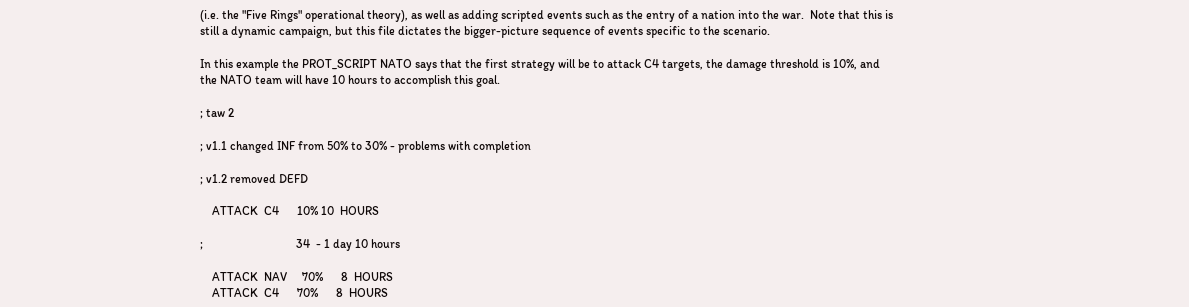(i.e. the "Five Rings" operational theory), as well as adding scripted events such as the entry of a nation into the war.  Note that this is still a dynamic campaign, but this file dictates the bigger-picture sequence of events specific to the scenario.

In this example the PROT_SCRIPT NATO says that the first strategy will be to attack C4 targets, the damage threshold is 10%, and the NATO team will have 10 hours to accomplish this goal.

; taw 2

; v1.1 changed INF from 50% to 30% - problems with completion

; v1.2 removed DEFD

    ATTACK  C4      10% 10  HOURS

;                               34  - 1 day 10 hours

    ATTACK  NAV     70%      8  HOURS
    ATTACK  C4      70%      8  HOURS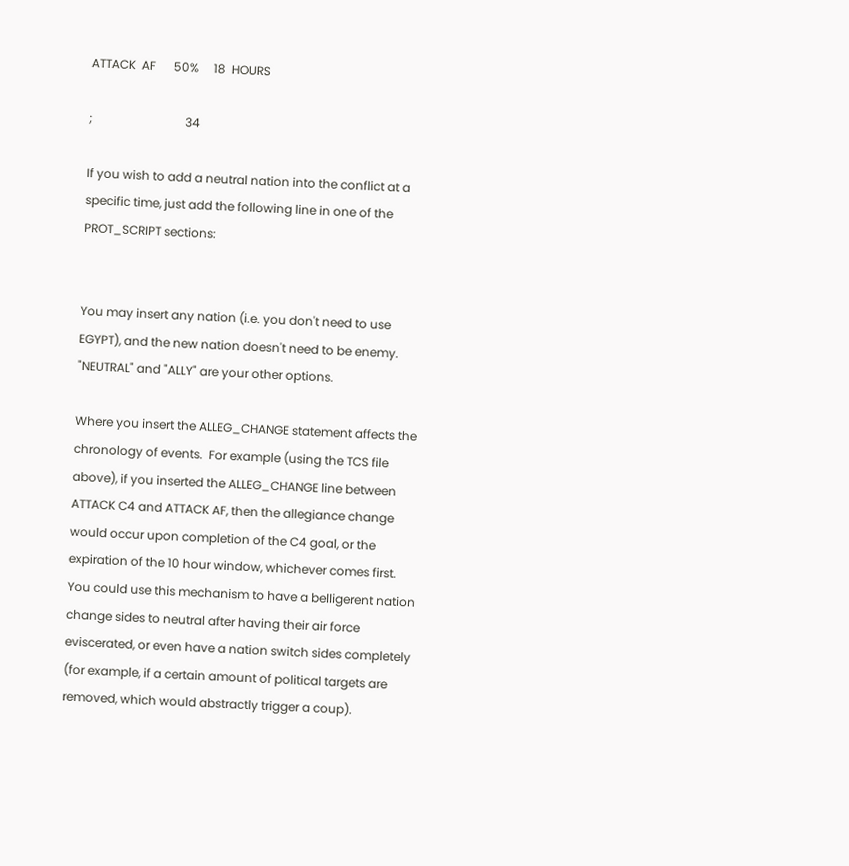ATTACK  AF      50%     18  HOURS

;                               34

If you wish to add a neutral nation into the conflict at a specific time, just add the following line in one of the PROT_SCRIPT sections:


You may insert any nation (i.e. you don't need to use EGYPT), and the new nation doesn't need to be enemy. "NEUTRAL" and "ALLY" are your other options.

Where you insert the ALLEG_CHANGE statement affects the chronology of events.  For example (using the TCS file above), if you inserted the ALLEG_CHANGE line between ATTACK C4 and ATTACK AF, then the allegiance change would occur upon completion of the C4 goal, or the expiration of the 10 hour window, whichever comes first.  You could use this mechanism to have a belligerent nation change sides to neutral after having their air force eviscerated, or even have a nation switch sides completely (for example, if a certain amount of political targets are removed, which would abstractly trigger a coup).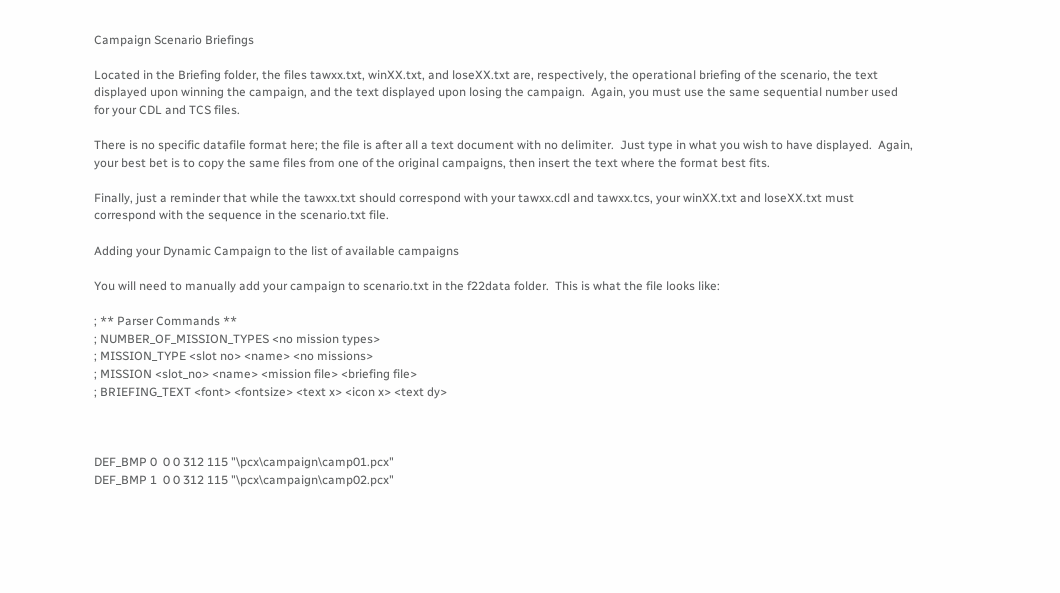Campaign Scenario Briefings

Located in the Briefing folder, the files tawxx.txt, winXX.txt, and loseXX.txt are, respectively, the operational briefing of the scenario, the text displayed upon winning the campaign, and the text displayed upon losing the campaign.  Again, you must use the same sequential number used for your CDL and TCS files.

There is no specific datafile format here; the file is after all a text document with no delimiter.  Just type in what you wish to have displayed.  Again, your best bet is to copy the same files from one of the original campaigns, then insert the text where the format best fits.

Finally, just a reminder that while the tawxx.txt should correspond with your tawxx.cdl and tawxx.tcs, your winXX.txt and loseXX.txt must correspond with the sequence in the scenario.txt file.

Adding your Dynamic Campaign to the list of available campaigns

You will need to manually add your campaign to scenario.txt in the f22data folder.  This is what the file looks like:

; ** Parser Commands **
; NUMBER_OF_MISSION_TYPES <no mission types>
; MISSION_TYPE <slot no> <name> <no missions>
; MISSION <slot_no> <name> <mission file> <briefing file>
; BRIEFING_TEXT <font> <fontsize> <text x> <icon x> <text dy>



DEF_BMP 0  0 0 312 115 "\pcx\campaign\camp01.pcx"
DEF_BMP 1  0 0 312 115 "\pcx\campaign\camp02.pcx"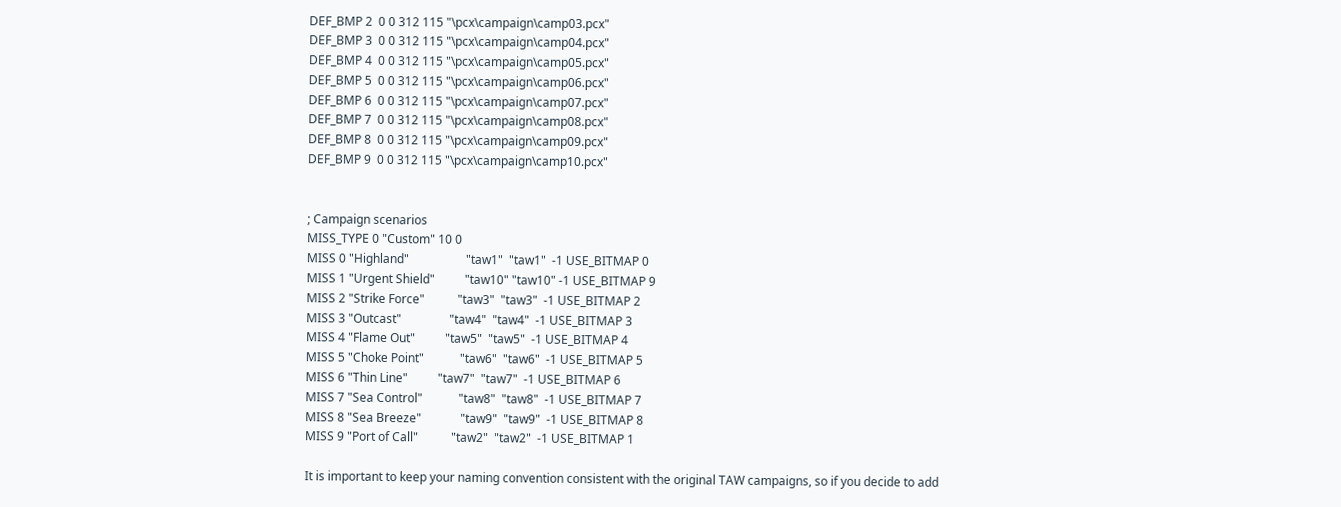DEF_BMP 2  0 0 312 115 "\pcx\campaign\camp03.pcx"
DEF_BMP 3  0 0 312 115 "\pcx\campaign\camp04.pcx"
DEF_BMP 4  0 0 312 115 "\pcx\campaign\camp05.pcx"
DEF_BMP 5  0 0 312 115 "\pcx\campaign\camp06.pcx"
DEF_BMP 6  0 0 312 115 "\pcx\campaign\camp07.pcx"
DEF_BMP 7  0 0 312 115 "\pcx\campaign\camp08.pcx"
DEF_BMP 8  0 0 312 115 "\pcx\campaign\camp09.pcx"
DEF_BMP 9  0 0 312 115 "\pcx\campaign\camp10.pcx"


; Campaign scenarios
MISS_TYPE 0 "Custom" 10 0
MISS 0 "Highland"                   "taw1"  "taw1"  -1 USE_BITMAP 0
MISS 1 "Urgent Shield"          "taw10" "taw10" -1 USE_BITMAP 9
MISS 2 "Strike Force"           "taw3"  "taw3"  -1 USE_BITMAP 2
MISS 3 "Outcast"                "taw4"  "taw4"  -1 USE_BITMAP 3
MISS 4 "Flame Out"          "taw5"  "taw5"  -1 USE_BITMAP 4
MISS 5 "Choke Point"            "taw6"  "taw6"  -1 USE_BITMAP 5
MISS 6 "Thin Line"          "taw7"  "taw7"  -1 USE_BITMAP 6
MISS 7 "Sea Control"            "taw8"  "taw8"  -1 USE_BITMAP 7
MISS 8 "Sea Breeze"             "taw9"  "taw9"  -1 USE_BITMAP 8
MISS 9 "Port of Call"           "taw2"  "taw2"  -1 USE_BITMAP 1

It is important to keep your naming convention consistent with the original TAW campaigns, so if you decide to add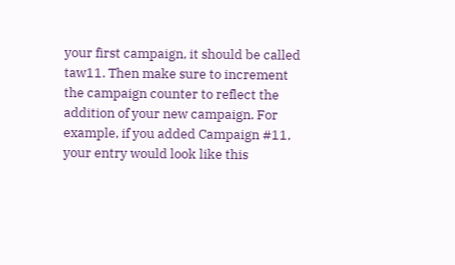your first campaign, it should be called taw11. Then make sure to increment the campaign counter to reflect the addition of your new campaign. For example, if you added Campaign #11, your entry would look like this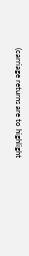(carriage returns are to highlight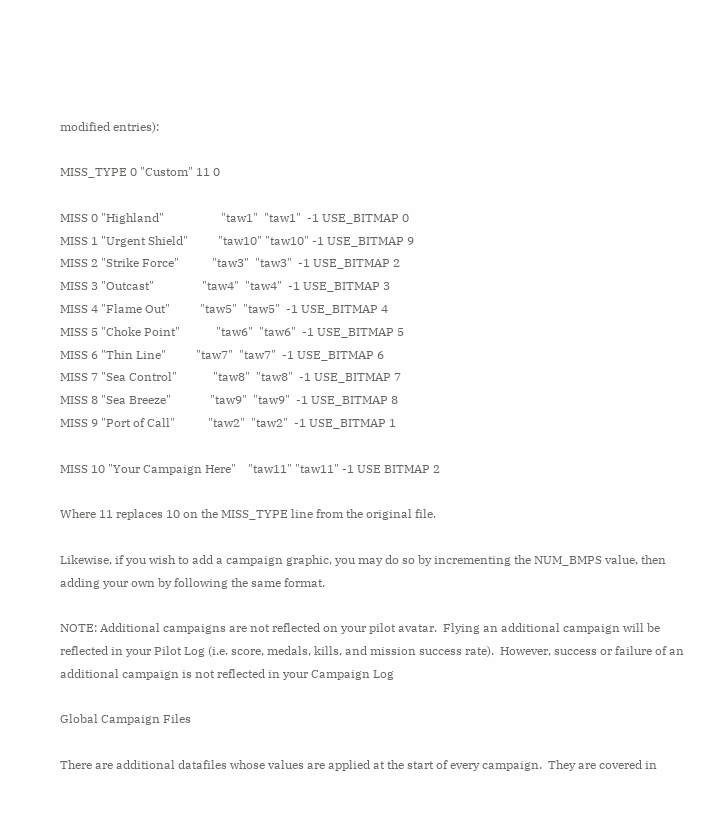modified entries):

MISS_TYPE 0 "Custom" 11 0

MISS 0 "Highland"                   "taw1"  "taw1"  -1 USE_BITMAP 0
MISS 1 "Urgent Shield"          "taw10" "taw10" -1 USE_BITMAP 9
MISS 2 "Strike Force"           "taw3"  "taw3"  -1 USE_BITMAP 2
MISS 3 "Outcast"                "taw4"  "taw4"  -1 USE_BITMAP 3
MISS 4 "Flame Out"          "taw5"  "taw5"  -1 USE_BITMAP 4
MISS 5 "Choke Point"            "taw6"  "taw6"  -1 USE_BITMAP 5
MISS 6 "Thin Line"          "taw7"  "taw7"  -1 USE_BITMAP 6
MISS 7 "Sea Control"            "taw8"  "taw8"  -1 USE_BITMAP 7
MISS 8 "Sea Breeze"             "taw9"  "taw9"  -1 USE_BITMAP 8
MISS 9 "Port of Call"           "taw2"  "taw2"  -1 USE_BITMAP 1

MISS 10 "Your Campaign Here"    "taw11" "taw11" -1 USE BITMAP 2

Where 11 replaces 10 on the MISS_TYPE line from the original file.

Likewise, if you wish to add a campaign graphic, you may do so by incrementing the NUM_BMPS value, then adding your own by following the same format.

NOTE: Additional campaigns are not reflected on your pilot avatar.  Flying an additional campaign will be reflected in your Pilot Log (i.e. score, medals, kills, and mission success rate).  However, success or failure of an additional campaign is not reflected in your Campaign Log

Global Campaign Files

There are additional datafiles whose values are applied at the start of every campaign.  They are covered in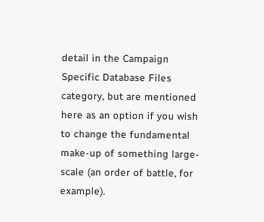detail in the Campaign Specific Database Files category, but are mentioned here as an option if you wish to change the fundamental make-up of something large-scale (an order of battle, for example).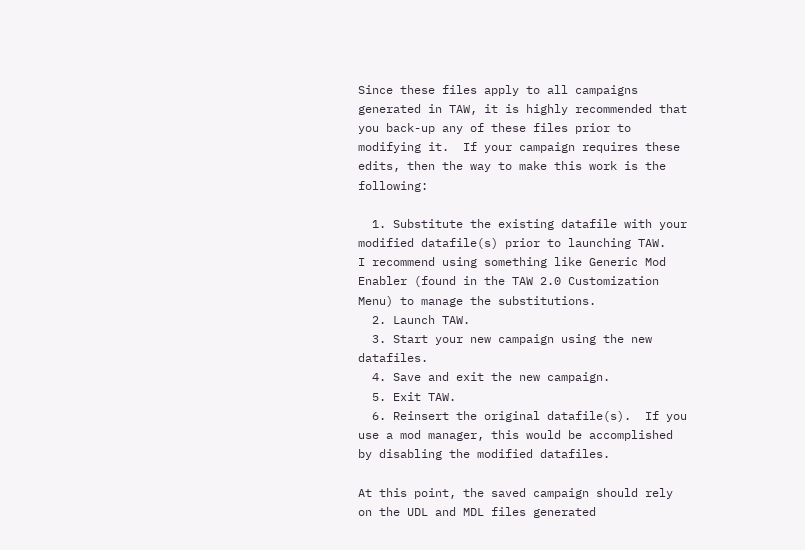Since these files apply to all campaigns generated in TAW, it is highly recommended that you back-up any of these files prior to modifying it.  If your campaign requires these edits, then the way to make this work is the following:

  1. Substitute the existing datafile with your modified datafile(s) prior to launching TAW.   I recommend using something like Generic Mod Enabler (found in the TAW 2.0 Customization Menu) to manage the substitutions.
  2. Launch TAW.
  3. Start your new campaign using the new datafiles.
  4. Save and exit the new campaign.
  5. Exit TAW.
  6. Reinsert the original datafile(s).  If you use a mod manager, this would be accomplished by disabling the modified datafiles.

At this point, the saved campaign should rely on the UDL and MDL files generated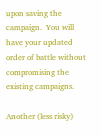upon saving the campaign.  You will have your updated order of battle without compromising the existing campaigns.

Another (less risky)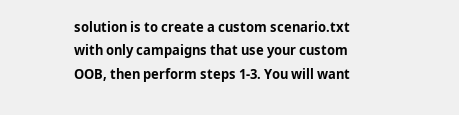solution is to create a custom scenario.txt with only campaigns that use your custom OOB, then perform steps 1-3. You will want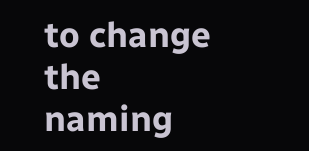to change the naming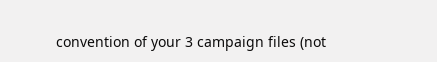convention of your 3 campaign files (not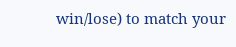win/lose) to match your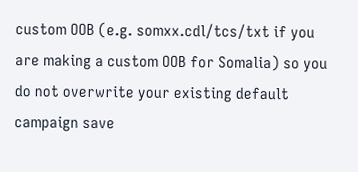custom OOB (e.g. somxx.cdl/tcs/txt if you are making a custom OOB for Somalia) so you do not overwrite your existing default campaign save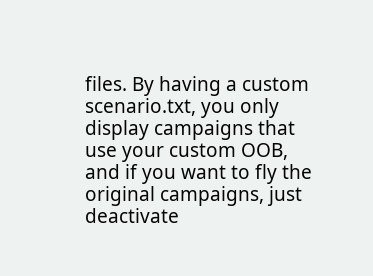files. By having a custom scenario.txt, you only display campaigns that use your custom OOB, and if you want to fly the original campaigns, just deactivate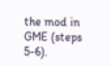the mod in GME (steps 5-6).